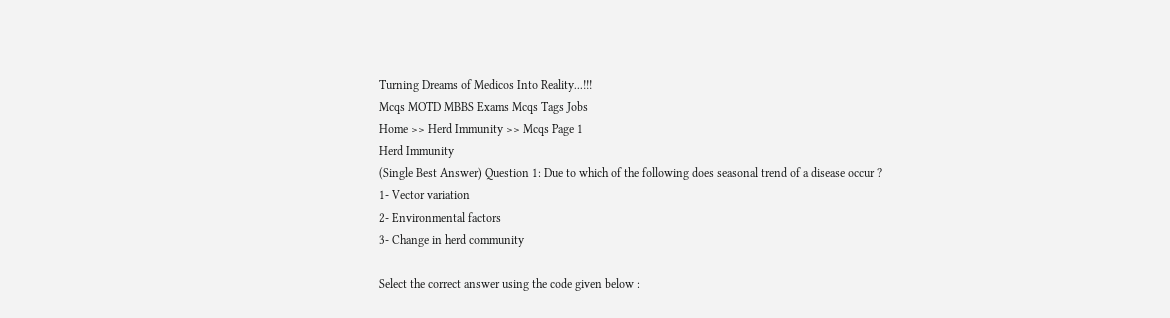Turning Dreams of Medicos Into Reality...!!!
Mcqs MOTD MBBS Exams Mcqs Tags Jobs
Home >> Herd Immunity >> Mcqs Page 1
Herd Immunity
(Single Best Answer) Question 1: Due to which of the following does seasonal trend of a disease occur ?
1- Vector variation
2- Environmental factors
3- Change in herd community

Select the correct answer using the code given below :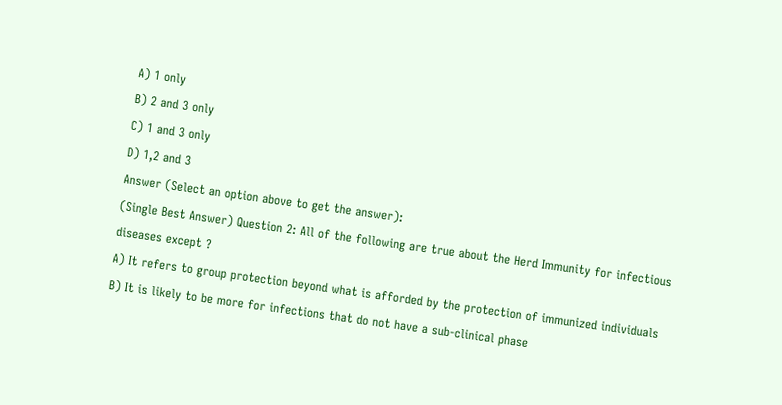A) 1 only
B) 2 and 3 only
C) 1 and 3 only
D) 1,2 and 3
Answer (Select an option above to get the answer):
(Single Best Answer) Question 2: All of the following are true about the Herd Immunity for infectious diseases except ?
A) It refers to group protection beyond what is afforded by the protection of immunized individuals
B) It is likely to be more for infections that do not have a sub-clinical phase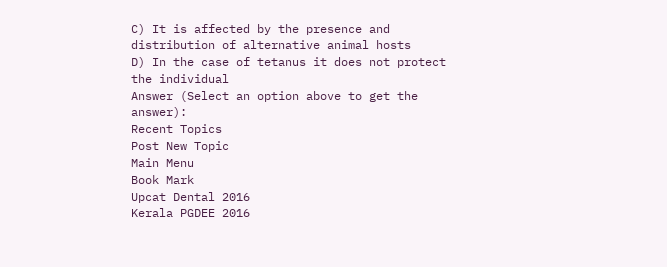C) It is affected by the presence and distribution of alternative animal hosts
D) In the case of tetanus it does not protect the individual
Answer (Select an option above to get the answer):
Recent Topics
Post New Topic
Main Menu
Book Mark
Upcat Dental 2016
Kerala PGDEE 2016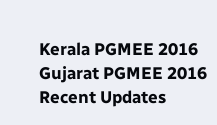Kerala PGMEE 2016
Gujarat PGMEE 2016
Recent Updates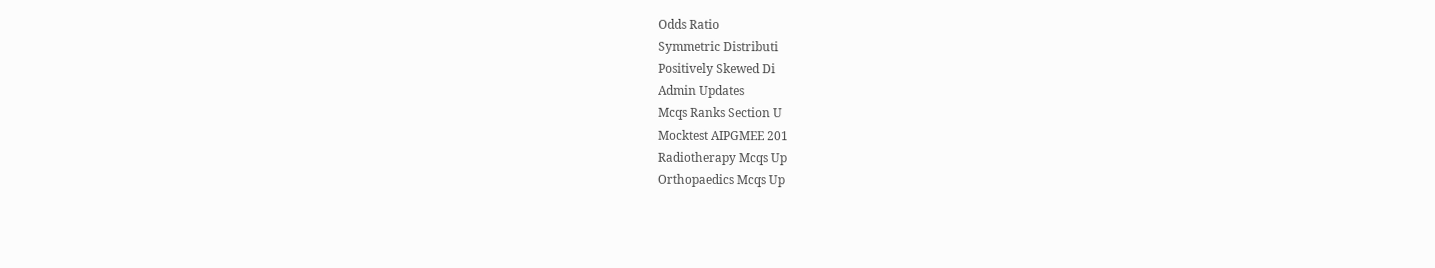Odds Ratio
Symmetric Distributi
Positively Skewed Di
Admin Updates
Mcqs Ranks Section U
Mocktest AIPGMEE 201
Radiotherapy Mcqs Up
Orthopaedics Mcqs Up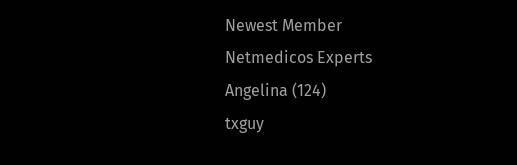Newest Member
Netmedicos Experts
Angelina (124)
txguy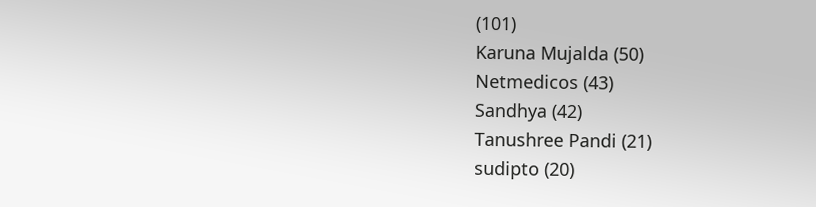(101)
Karuna Mujalda (50)
Netmedicos (43)
Sandhya (42)
Tanushree Pandi (21)
sudipto (20)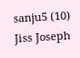sanju5 (10)
Jiss Joseph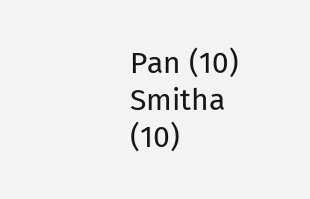Pan (10)
Smitha (10)